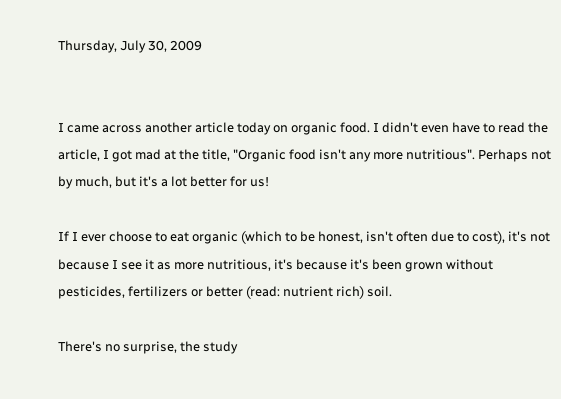Thursday, July 30, 2009


I came across another article today on organic food. I didn't even have to read the article, I got mad at the title, "Organic food isn't any more nutritious". Perhaps not by much, but it's a lot better for us!

If I ever choose to eat organic (which to be honest, isn't often due to cost), it's not because I see it as more nutritious, it's because it's been grown without pesticides, fertilizers or better (read: nutrient rich) soil.

There's no surprise, the study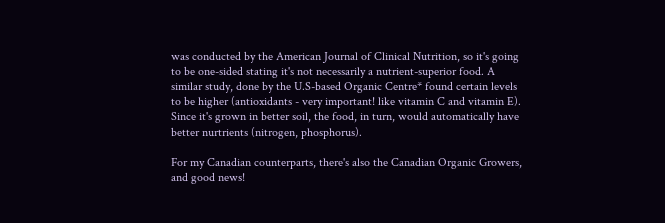was conducted by the American Journal of Clinical Nutrition, so it's going to be one-sided stating it's not necessarily a nutrient-superior food. A similar study, done by the U.S-based Organic Centre* found certain levels to be higher (antioxidants - very important! like vitamin C and vitamin E). Since it's grown in better soil, the food, in turn, would automatically have better nurtrients (nitrogen, phosphorus).

For my Canadian counterparts, there's also the Canadian Organic Growers, and good news!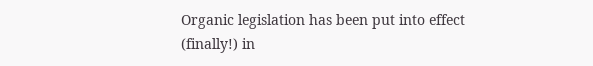Organic legislation has been put into effect (finally!) in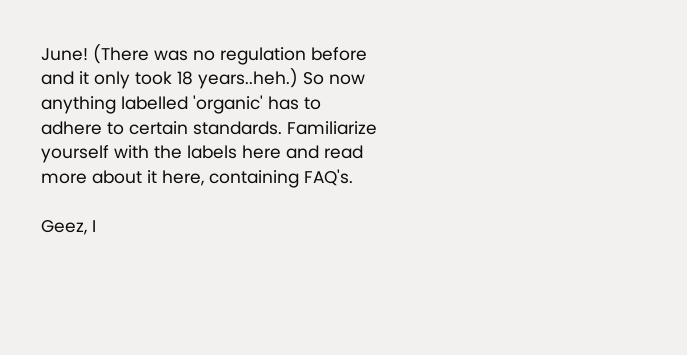June! (There was no regulation before and it only took 18 years..heh.) So now anything labelled 'organic' has to adhere to certain standards. Familiarize yourself with the labels here and read more about it here, containing FAQ's.

Geez, I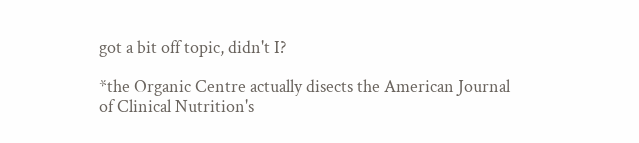got a bit off topic, didn't I?

*the Organic Centre actually disects the American Journal of Clinical Nutrition's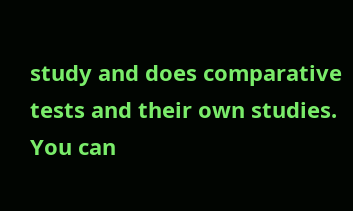study and does comparative tests and their own studies. You can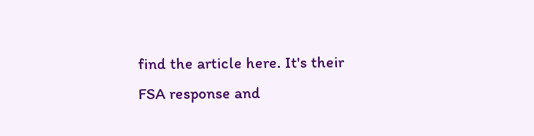find the article here. It's their FSA response and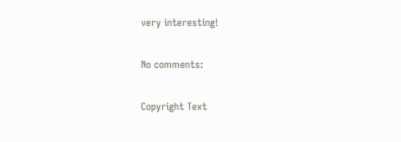very interesting!

No comments:

Copyright Text